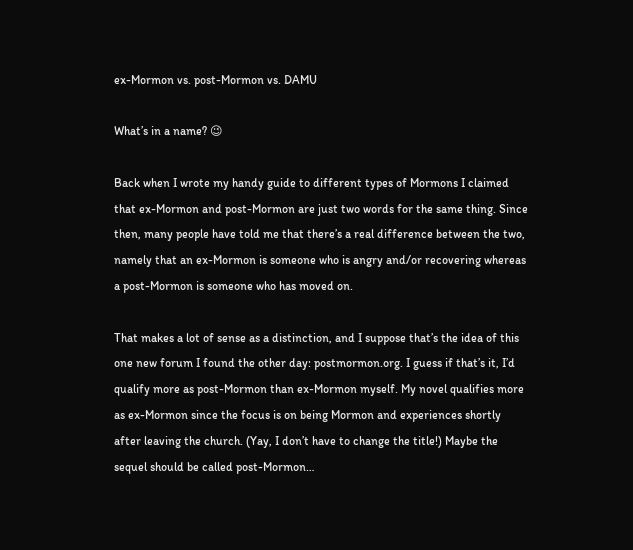ex-Mormon vs. post-Mormon vs. DAMU

What’s in a name? 😉

Back when I wrote my handy guide to different types of Mormons I claimed that ex-Mormon and post-Mormon are just two words for the same thing. Since then, many people have told me that there’s a real difference between the two, namely that an ex-Mormon is someone who is angry and/or recovering whereas a post-Mormon is someone who has moved on.

That makes a lot of sense as a distinction, and I suppose that’s the idea of this one new forum I found the other day: postmormon.org. I guess if that’s it, I’d qualify more as post-Mormon than ex-Mormon myself. My novel qualifies more as ex-Mormon since the focus is on being Mormon and experiences shortly after leaving the church. (Yay, I don’t have to change the title!) Maybe the sequel should be called post-Mormon…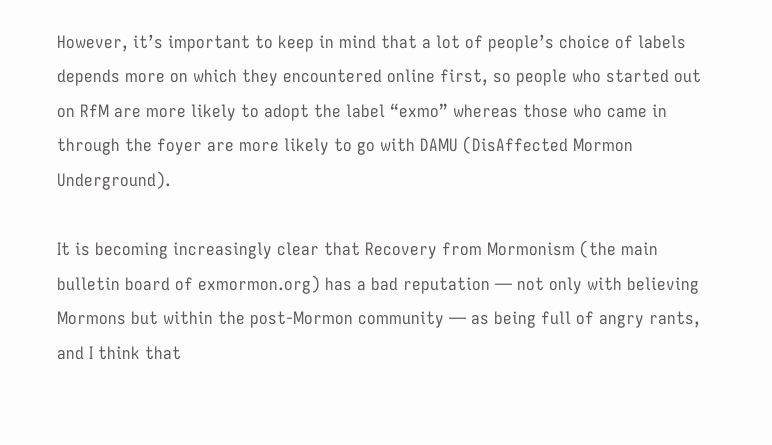However, it’s important to keep in mind that a lot of people’s choice of labels depends more on which they encountered online first, so people who started out on RfM are more likely to adopt the label “exmo” whereas those who came in through the foyer are more likely to go with DAMU (DisAffected Mormon Underground).

It is becoming increasingly clear that Recovery from Mormonism (the main bulletin board of exmormon.org) has a bad reputation — not only with believing Mormons but within the post-Mormon community — as being full of angry rants, and I think that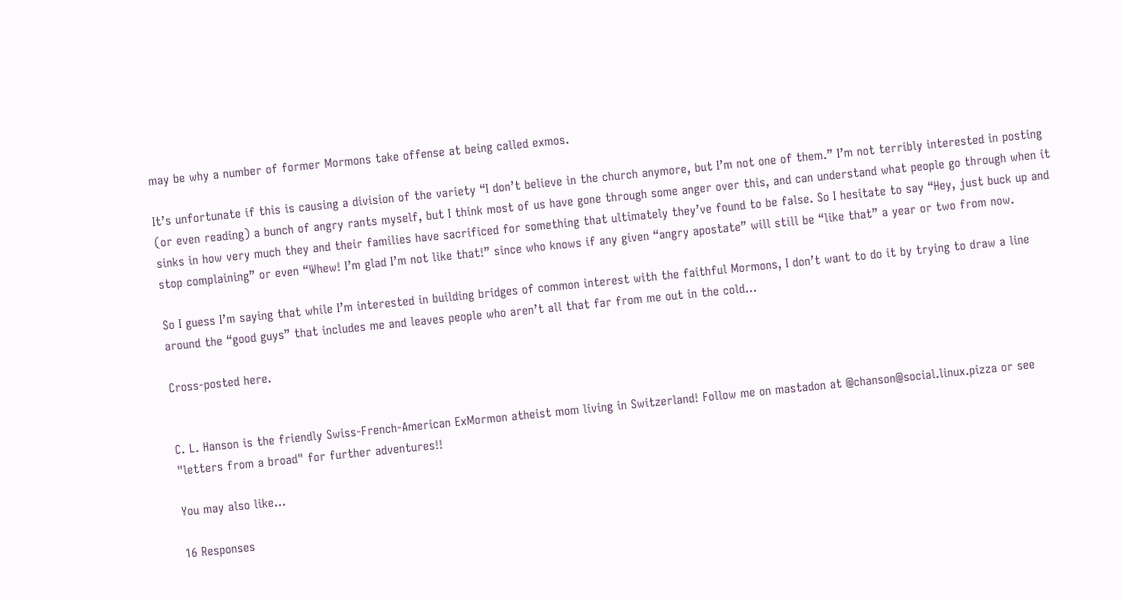may be why a number of former Mormons take offense at being called exmos.

It’s unfortunate if this is causing a division of the variety “I don’t believe in the church anymore, but I’m not one of them.” I’m not terribly interested in posting (or even reading) a bunch of angry rants myself, but I think most of us have gone through some anger over this, and can understand what people go through when it sinks in how very much they and their families have sacrificed for something that ultimately they’ve found to be false. So I hesitate to say “Hey, just buck up and stop complaining” or even “Whew! I’m glad I’m not like that!” since who knows if any given “angry apostate” will still be “like that” a year or two from now.

So I guess I’m saying that while I’m interested in building bridges of common interest with the faithful Mormons, I don’t want to do it by trying to draw a line around the “good guys” that includes me and leaves people who aren’t all that far from me out in the cold…

Cross-posted here.


C. L. Hanson is the friendly Swiss-French-American ExMormon atheist mom living in Switzerland! Follow me on mastadon at @chanson@social.linux.pizza or see "letters from a broad" for further adventures!!

You may also like...

16 Responses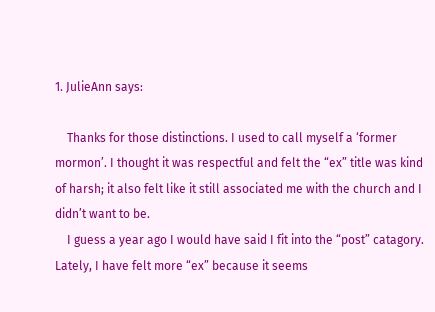1. JulieAnn says:

    Thanks for those distinctions. I used to call myself a ‘former mormon’. I thought it was respectful and felt the “ex” title was kind of harsh; it also felt like it still associated me with the church and I didn’t want to be.
    I guess a year ago I would have said I fit into the “post” catagory. Lately, I have felt more “ex” because it seems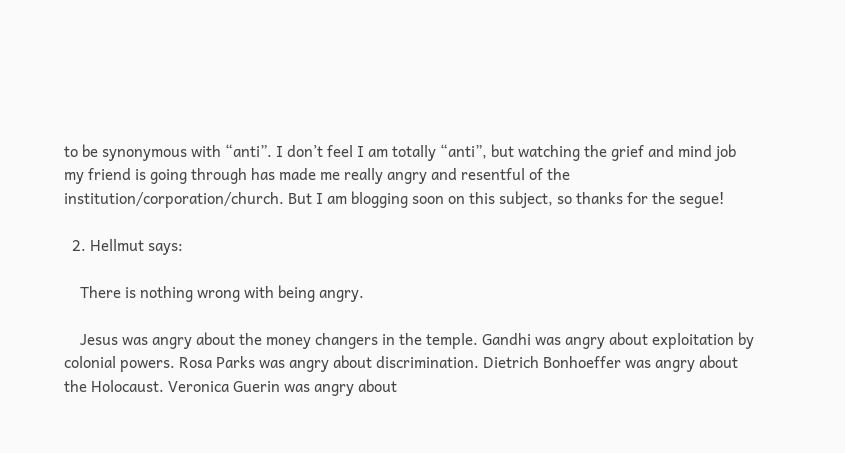to be synonymous with “anti”. I don’t feel I am totally “anti”, but watching the grief and mind job my friend is going through has made me really angry and resentful of the institution/corporation/church. But I am blogging soon on this subject, so thanks for the segue!

  2. Hellmut says:

    There is nothing wrong with being angry.

    Jesus was angry about the money changers in the temple. Gandhi was angry about exploitation by colonial powers. Rosa Parks was angry about discrimination. Dietrich Bonhoeffer was angry about the Holocaust. Veronica Guerin was angry about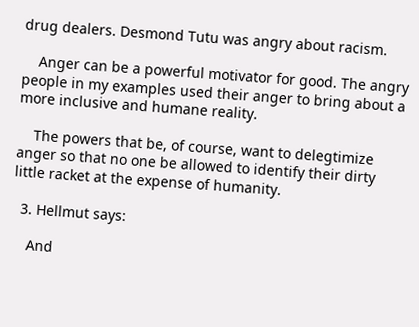drug dealers. Desmond Tutu was angry about racism.

    Anger can be a powerful motivator for good. The angry people in my examples used their anger to bring about a more inclusive and humane reality.

    The powers that be, of course, want to delegtimize anger so that no one be allowed to identify their dirty little racket at the expense of humanity.

  3. Hellmut says:

    And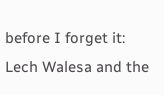before I forget it: Lech Walesa and the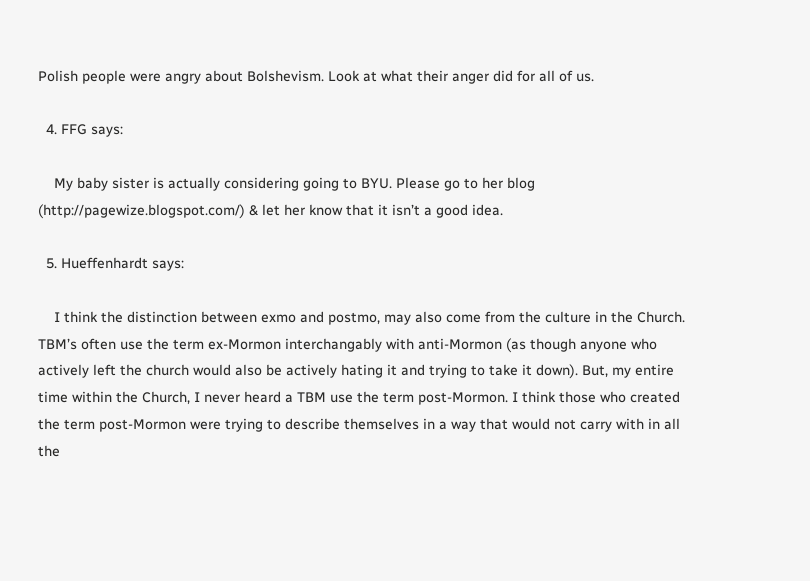Polish people were angry about Bolshevism. Look at what their anger did for all of us.

  4. FFG says:

    My baby sister is actually considering going to BYU. Please go to her blog (http://pagewize.blogspot.com/) & let her know that it isn’t a good idea.

  5. Hueffenhardt says:

    I think the distinction between exmo and postmo, may also come from the culture in the Church. TBM’s often use the term ex-Mormon interchangably with anti-Mormon (as though anyone who actively left the church would also be actively hating it and trying to take it down). But, my entire time within the Church, I never heard a TBM use the term post-Mormon. I think those who created the term post-Mormon were trying to describe themselves in a way that would not carry with in all the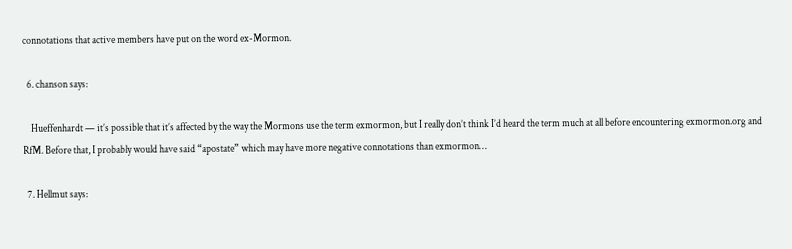connotations that active members have put on the word ex-Mormon.

  6. chanson says:

    Hueffenhardt — it’s possible that it’s affected by the way the Mormons use the term exmormon, but I really don’t think I’d heard the term much at all before encountering exmormon.org and RfM. Before that, I probably would have said “apostate” which may have more negative connotations than exmormon…

  7. Hellmut says: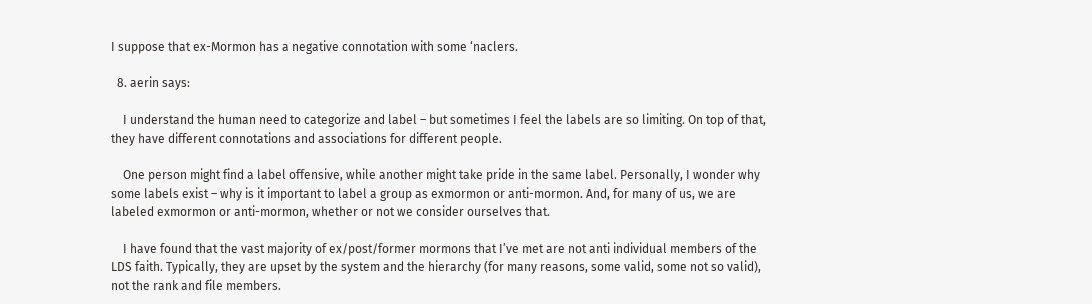I suppose that ex-Mormon has a negative connotation with some ‘naclers.

  8. aerin says:

    I understand the human need to categorize and label – but sometimes I feel the labels are so limiting. On top of that, they have different connotations and associations for different people.

    One person might find a label offensive, while another might take pride in the same label. Personally, I wonder why some labels exist – why is it important to label a group as exmormon or anti-mormon. And, for many of us, we are labeled exmormon or anti-mormon, whether or not we consider ourselves that.

    I have found that the vast majority of ex/post/former mormons that I’ve met are not anti individual members of the LDS faith. Typically, they are upset by the system and the hierarchy (for many reasons, some valid, some not so valid), not the rank and file members.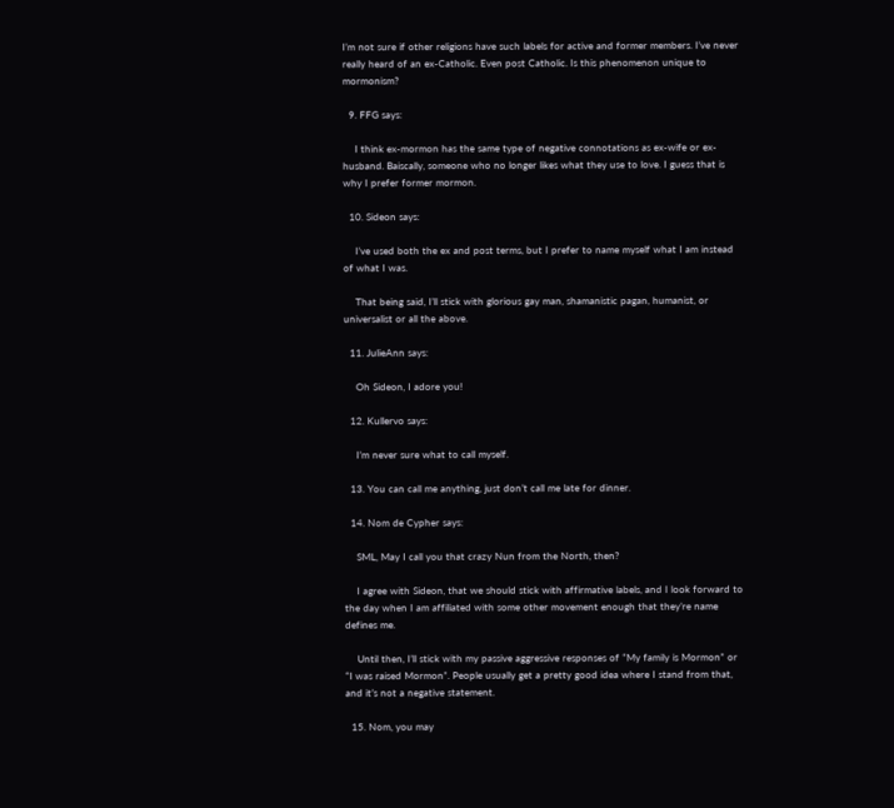I’m not sure if other religions have such labels for active and former members. I’ve never really heard of an ex-Catholic. Even post Catholic. Is this phenomenon unique to mormonism?

  9. FFG says:

    I think ex-mormon has the same type of negative connotations as ex-wife or ex-husband. Baiscally, someone who no longer likes what they use to love. I guess that is why I prefer former mormon.

  10. Sideon says:

    I’ve used both the ex and post terms, but I prefer to name myself what I am instead of what I was.

    That being said, I’ll stick with glorious gay man, shamanistic pagan, humanist, or universalist or all the above.

  11. JulieAnn says:

    Oh Sideon, I adore you!

  12. Kullervo says:

    I’m never sure what to call myself.

  13. You can call me anything, just don’t call me late for dinner.

  14. Nom de Cypher says:

    SML, May I call you that crazy Nun from the North, then?

    I agree with Sideon, that we should stick with affirmative labels, and I look forward to the day when I am affiliated with some other movement enough that they’re name defines me.

    Until then, I’ll stick with my passive aggressive responses of “My family is Mormon” or “I was raised Mormon”. People usually get a pretty good idea where I stand from that, and it’s not a negative statement.

  15. Nom, you may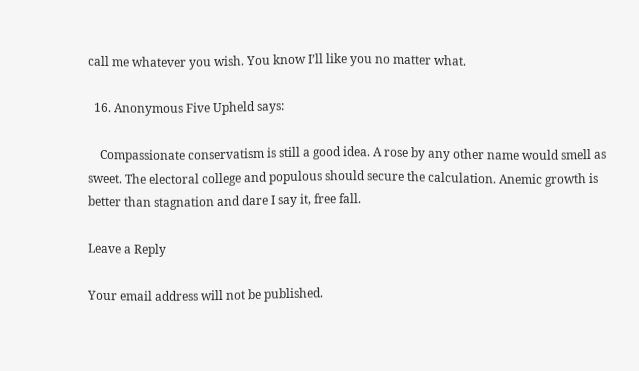call me whatever you wish. You know I’ll like you no matter what.

  16. Anonymous Five Upheld says:

    Compassionate conservatism is still a good idea. A rose by any other name would smell as sweet. The electoral college and populous should secure the calculation. Anemic growth is better than stagnation and dare I say it, free fall.

Leave a Reply

Your email address will not be published.